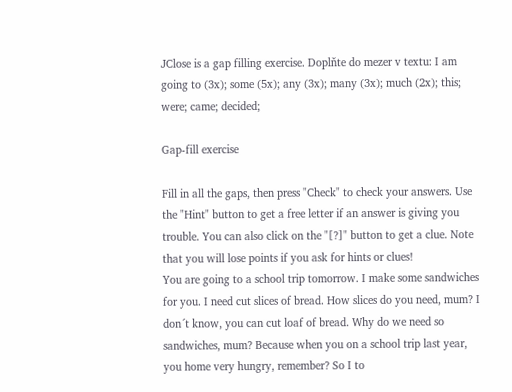JClose is a gap filling exercise. Doplňte do mezer v textu: I am going to (3x); some (5x); any (3x); many (3x); much (2x); this; were; came; decided;

Gap-fill exercise

Fill in all the gaps, then press "Check" to check your answers. Use the "Hint" button to get a free letter if an answer is giving you trouble. You can also click on the "[?]" button to get a clue. Note that you will lose points if you ask for hints or clues!
You are going to a school trip tomorrow. I make some sandwiches for you. I need cut slices of bread. How slices do you need, mum? I don´t know, you can cut loaf of bread. Why do we need so sandwiches, mum? Because when you on a school trip last year, you home very hungry, remember? So I to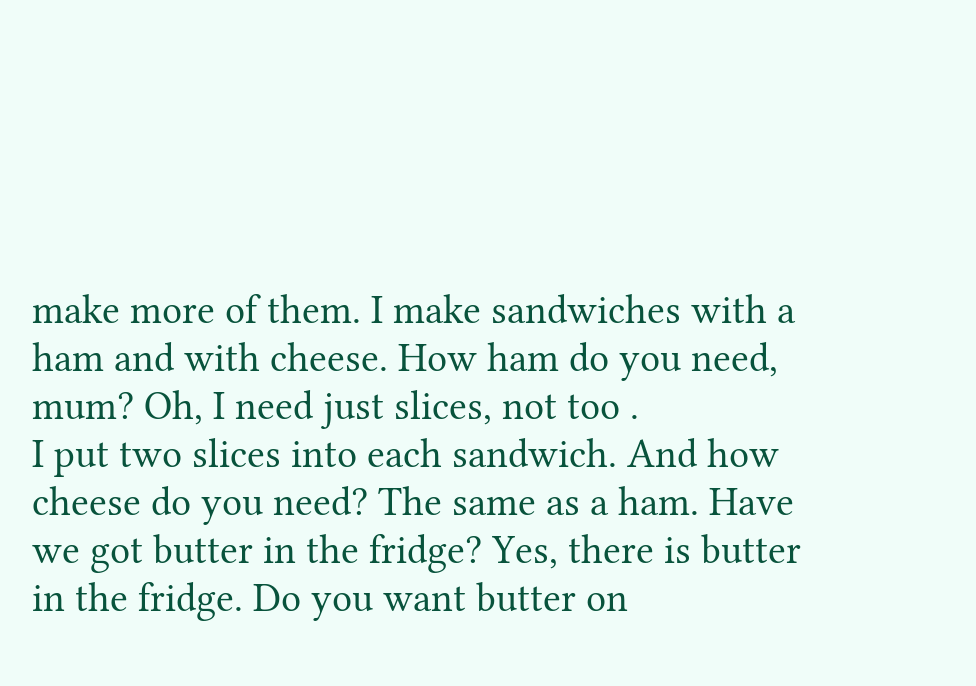make more of them. I make sandwiches with a ham and with cheese. How ham do you need, mum? Oh, I need just slices, not too .
I put two slices into each sandwich. And how cheese do you need? The same as a ham. Have we got butter in the fridge? Yes, there is butter in the fridge. Do you want butter on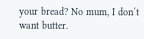your bread? No mum, I don´t want butter.